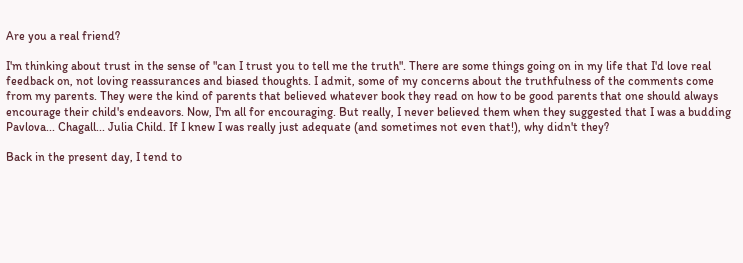Are you a real friend?

I'm thinking about trust in the sense of "can I trust you to tell me the truth". There are some things going on in my life that I'd love real feedback on, not loving reassurances and biased thoughts. I admit, some of my concerns about the truthfulness of the comments come from my parents. They were the kind of parents that believed whatever book they read on how to be good parents that one should always encourage their child's endeavors. Now, I'm all for encouraging. But really, I never believed them when they suggested that I was a budding Pavlova... Chagall... Julia Child. If I knew I was really just adequate (and sometimes not even that!), why didn't they?

Back in the present day, I tend to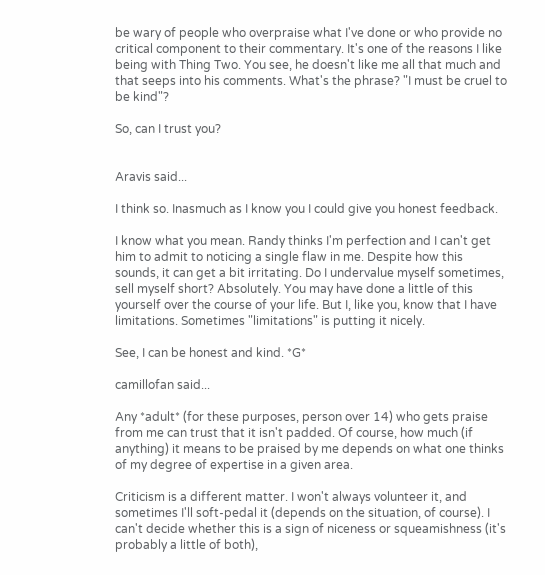be wary of people who overpraise what I've done or who provide no critical component to their commentary. It's one of the reasons I like being with Thing Two. You see, he doesn't like me all that much and that seeps into his comments. What's the phrase? "I must be cruel to be kind"?

So, can I trust you?


Aravis said...

I think so. Inasmuch as I know you I could give you honest feedback.

I know what you mean. Randy thinks I'm perfection and I can't get him to admit to noticing a single flaw in me. Despite how this sounds, it can get a bit irritating. Do I undervalue myself sometimes, sell myself short? Absolutely. You may have done a little of this yourself over the course of your life. But I, like you, know that I have limitations. Sometimes "limitations" is putting it nicely.

See, I can be honest and kind. *G*

camillofan said...

Any *adult* (for these purposes, person over 14) who gets praise from me can trust that it isn't padded. Of course, how much (if anything) it means to be praised by me depends on what one thinks of my degree of expertise in a given area.

Criticism is a different matter. I won't always volunteer it, and sometimes I'll soft-pedal it (depends on the situation, of course). I can't decide whether this is a sign of niceness or squeamishness (it's probably a little of both),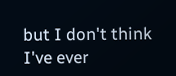but I don't think I've ever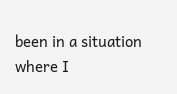been in a situation where I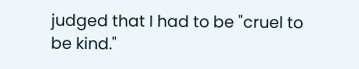judged that I had to be "cruel to be kind."